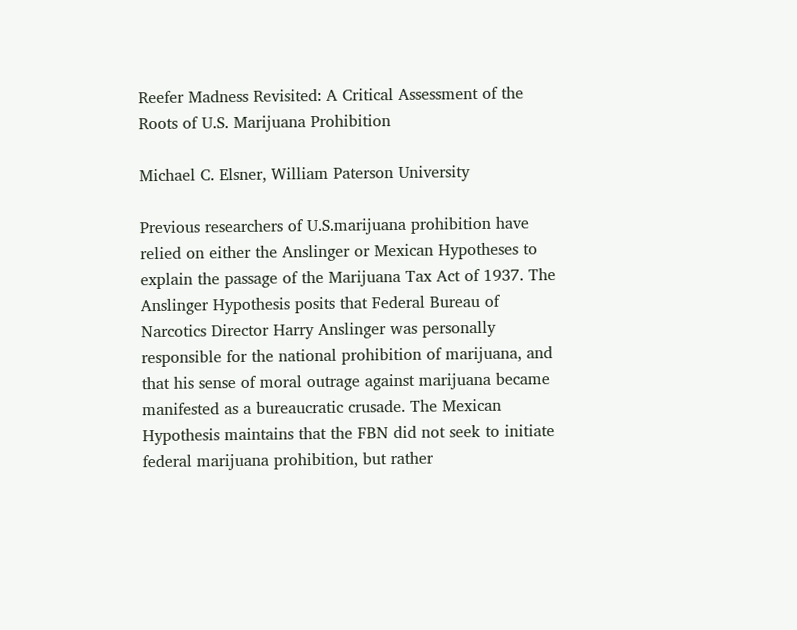Reefer Madness Revisited: A Critical Assessment of the Roots of U.S. Marijuana Prohibition

Michael C. Elsner, William Paterson University

Previous researchers of U.S.marijuana prohibition have relied on either the Anslinger or Mexican Hypotheses to explain the passage of the Marijuana Tax Act of 1937. The Anslinger Hypothesis posits that Federal Bureau of Narcotics Director Harry Anslinger was personally responsible for the national prohibition of marijuana, and that his sense of moral outrage against marijuana became manifested as a bureaucratic crusade. The Mexican Hypothesis maintains that the FBN did not seek to initiate federal marijuana prohibition, but rather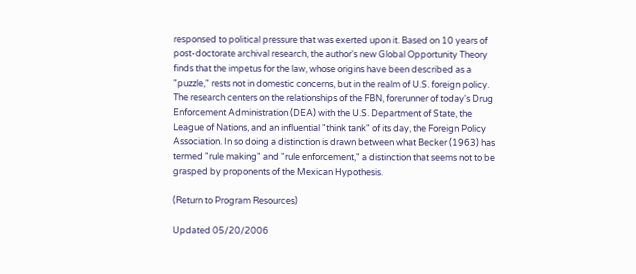responsed to political pressure that was exerted upon it. Based on 10 years of post-doctorate archival research, the author's new Global Opportunity Theory finds that the impetus for the law, whose origins have been described as a "puzzle," rests not in domestic concerns, but in the realm of U.S. foreign policy. The research centers on the relationships of the FBN, forerunner of today's Drug Enforcement Administration (DEA) with the U.S. Department of State, the League of Nations, and an influential "think tank" of its day, the Foreign Policy Association. In so doing a distinction is drawn between what Becker (1963) has termed "rule making" and "rule enforcement," a distinction that seems not to be grasped by proponents of the Mexican Hypothesis.

(Return to Program Resources)

Updated 05/20/2006